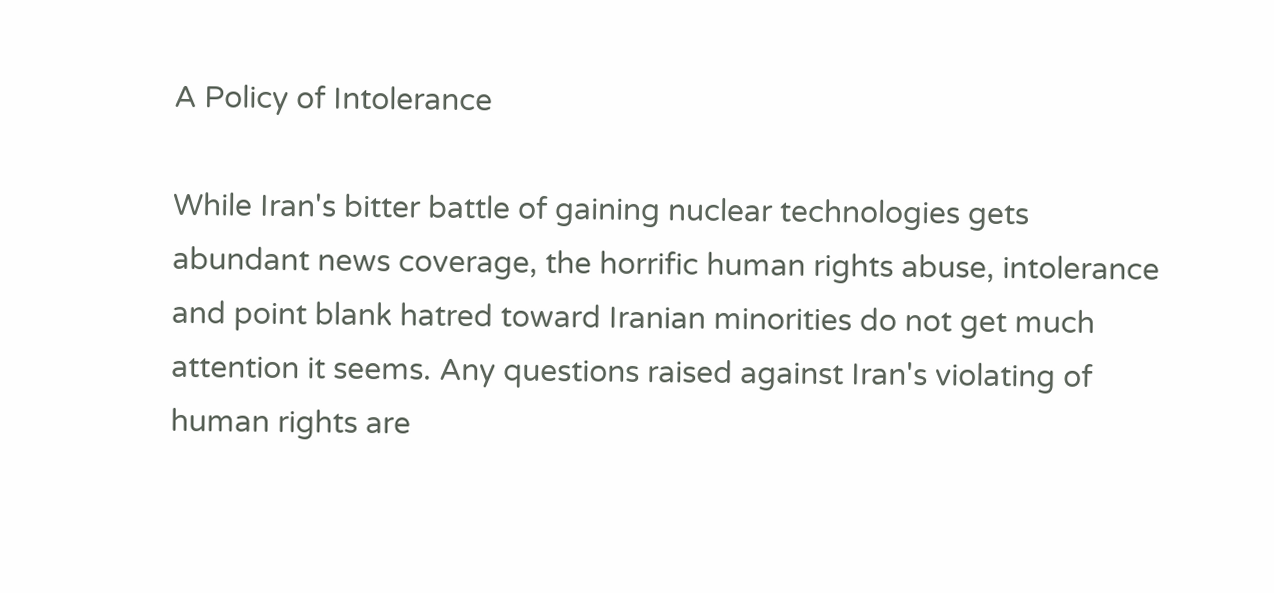A Policy of Intolerance

While Iran's bitter battle of gaining nuclear technologies gets abundant news coverage, the horrific human rights abuse, intolerance and point blank hatred toward Iranian minorities do not get much attention it seems. Any questions raised against Iran's violating of human rights are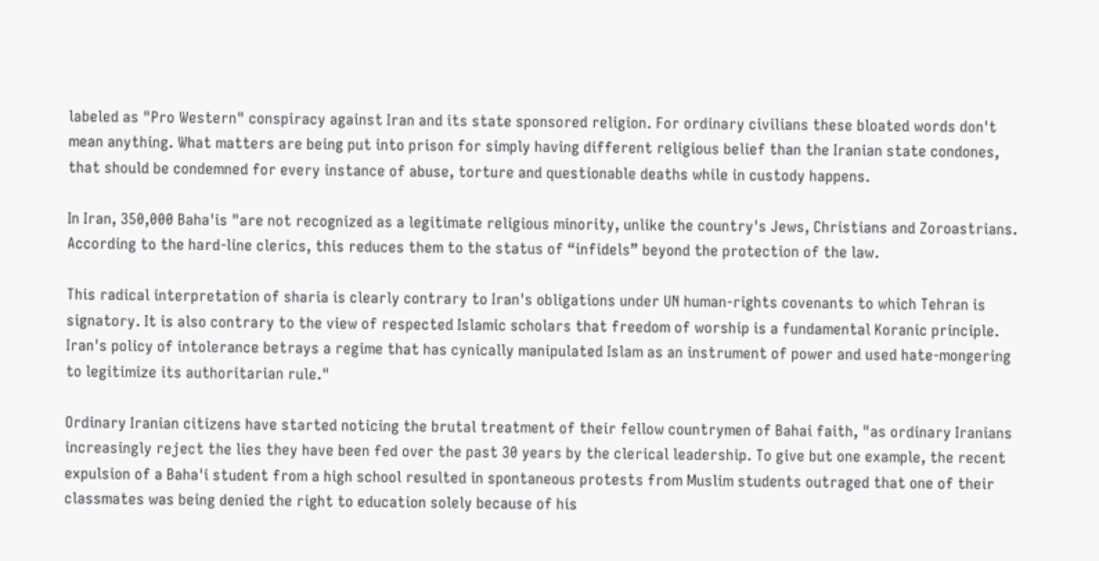labeled as "Pro Western" conspiracy against Iran and its state sponsored religion. For ordinary civilians these bloated words don't mean anything. What matters are being put into prison for simply having different religious belief than the Iranian state condones, that should be condemned for every instance of abuse, torture and questionable deaths while in custody happens.

In Iran, 350,000 Baha'is "are not recognized as a legitimate religious minority, unlike the country's Jews, Christians and Zoroastrians. According to the hard-line clerics, this reduces them to the status of “infidels” beyond the protection of the law.

This radical interpretation of sharia is clearly contrary to Iran's obligations under UN human-rights covenants to which Tehran is signatory. It is also contrary to the view of respected Islamic scholars that freedom of worship is a fundamental Koranic principle. Iran's policy of intolerance betrays a regime that has cynically manipulated Islam as an instrument of power and used hate-mongering to legitimize its authoritarian rule."

Ordinary Iranian citizens have started noticing the brutal treatment of their fellow countrymen of Bahai faith, "as ordinary Iranians increasingly reject the lies they have been fed over the past 30 years by the clerical leadership. To give but one example, the recent expulsion of a Baha'i student from a high school resulted in spontaneous protests from Muslim students outraged that one of their classmates was being denied the right to education solely because of his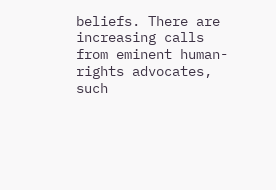beliefs. There are increasing calls from eminent human-rights advocates, such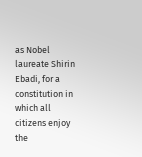as Nobel laureate Shirin Ebadi, for a constitution in which all citizens enjoy the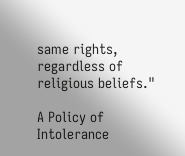same rights, regardless of religious beliefs."

A Policy of Intolerance